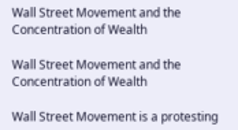Wall Street Movement and the Concentration of Wealth

Wall Street Movement and the Concentration of Wealth

Wall Street Movement is a protesting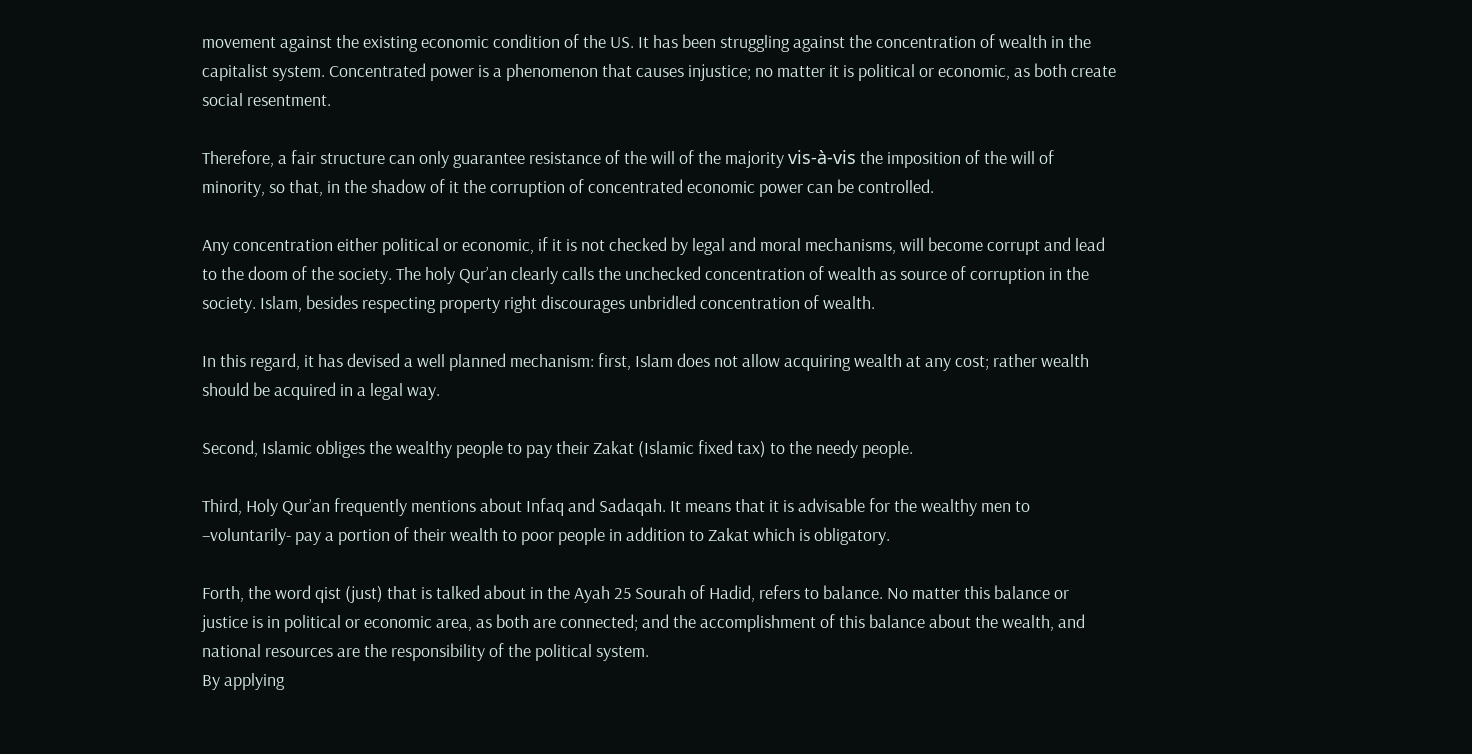movement against the existing economic condition of the US. It has been struggling against the concentration of wealth in the capitalist system. Concentrated power is a phenomenon that causes injustice; no matter it is political or economic, as both create social resentment.

Therefore, a fair structure can only guarantee resistance of the will of the majority vis-à-vis the imposition of the will of minority, so that, in the shadow of it the corruption of concentrated economic power can be controlled.

Any concentration either political or economic, if it is not checked by legal and moral mechanisms, will become corrupt and lead to the doom of the society. The holy Qur’an clearly calls the unchecked concentration of wealth as source of corruption in the society. Islam, besides respecting property right discourages unbridled concentration of wealth.

In this regard, it has devised a well planned mechanism: first, Islam does not allow acquiring wealth at any cost; rather wealth should be acquired in a legal way.

Second, Islamic obliges the wealthy people to pay their Zakat (Islamic fixed tax) to the needy people.

Third, Holy Qur’an frequently mentions about Infaq and Sadaqah. It means that it is advisable for the wealthy men to –voluntarily- pay a portion of their wealth to poor people in addition to Zakat which is obligatory.

Forth, the word qist (just) that is talked about in the Ayah 25 Sourah of Hadid, refers to balance. No matter this balance or justice is in political or economic area, as both are connected; and the accomplishment of this balance about the wealth, and national resources are the responsibility of the political system.
By applying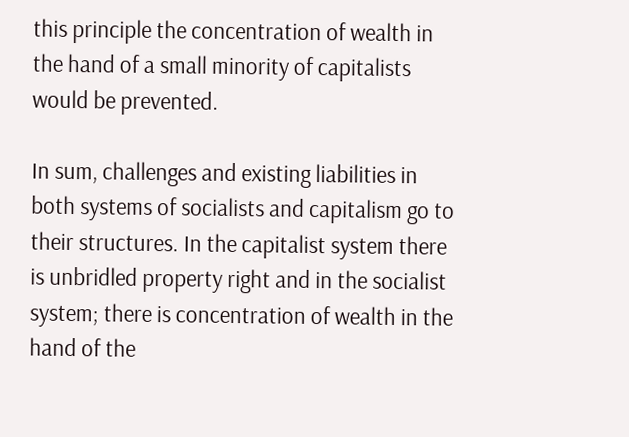this principle the concentration of wealth in the hand of a small minority of capitalists would be prevented.

In sum, challenges and existing liabilities in both systems of socialists and capitalism go to their structures. In the capitalist system there is unbridled property right and in the socialist system; there is concentration of wealth in the hand of the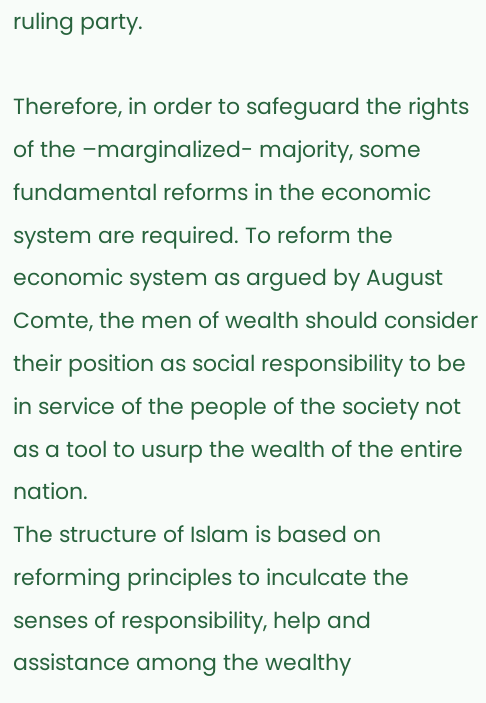ruling party.

Therefore, in order to safeguard the rights of the –marginalized- majority, some fundamental reforms in the economic system are required. To reform the economic system as argued by August Comte, the men of wealth should consider their position as social responsibility to be in service of the people of the society not as a tool to usurp the wealth of the entire nation.
The structure of Islam is based on reforming principles to inculcate the senses of responsibility, help and assistance among the wealthy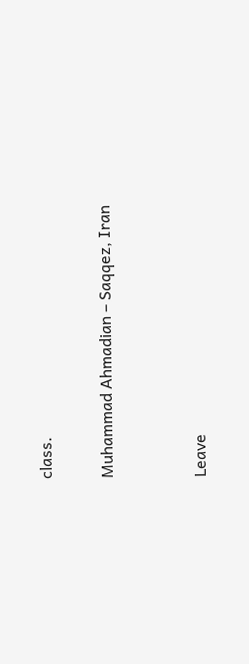class.

Muhammad Ahmadian – Saqqez, Iran


Leave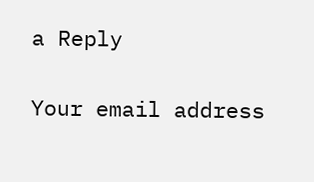a Reply

Your email address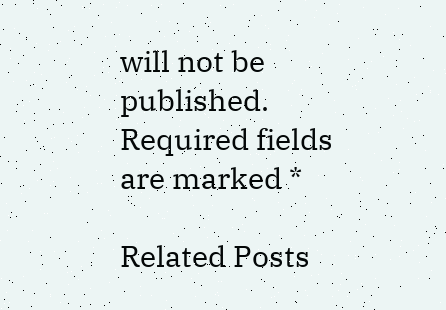will not be published. Required fields are marked *

Related Posts